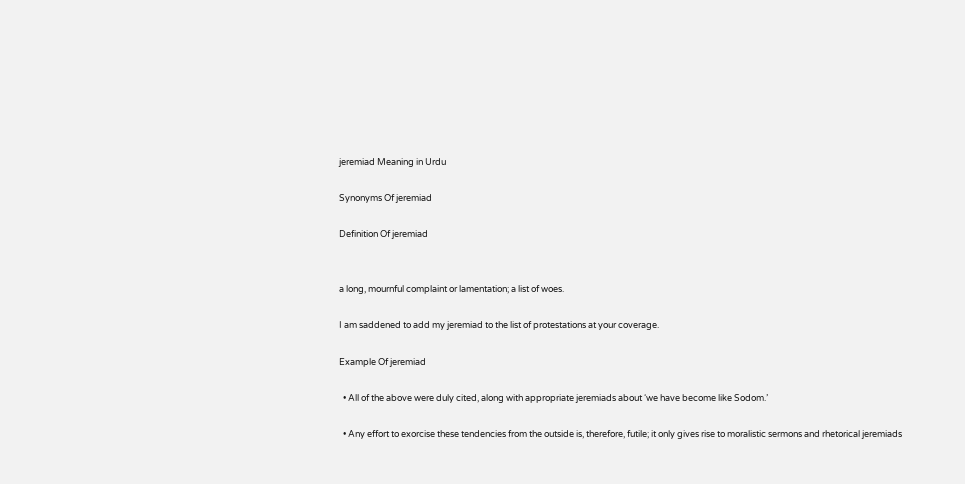jeremiad Meaning in Urdu

Synonyms Of jeremiad

Definition Of jeremiad


a long, mournful complaint or lamentation; a list of woes.

I am saddened to add my jeremiad to the list of protestations at your coverage.

Example Of jeremiad

  • All of the above were duly cited, along with appropriate jeremiads about ‘we have become like Sodom.’

  • Any effort to exorcise these tendencies from the outside is, therefore, futile; it only gives rise to moralistic sermons and rhetorical jeremiads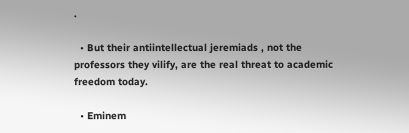.

  • But their antiintellectual jeremiads , not the professors they vilify, are the real threat to academic freedom today.

  • Eminem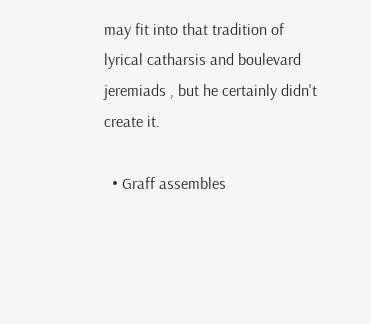may fit into that tradition of lyrical catharsis and boulevard jeremiads , but he certainly didn't create it.

  • Graff assembles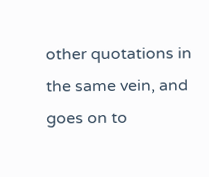other quotations in the same vein, and goes on to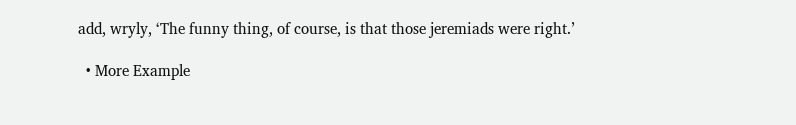add, wryly, ‘The funny thing, of course, is that those jeremiads were right.’

  • More Example